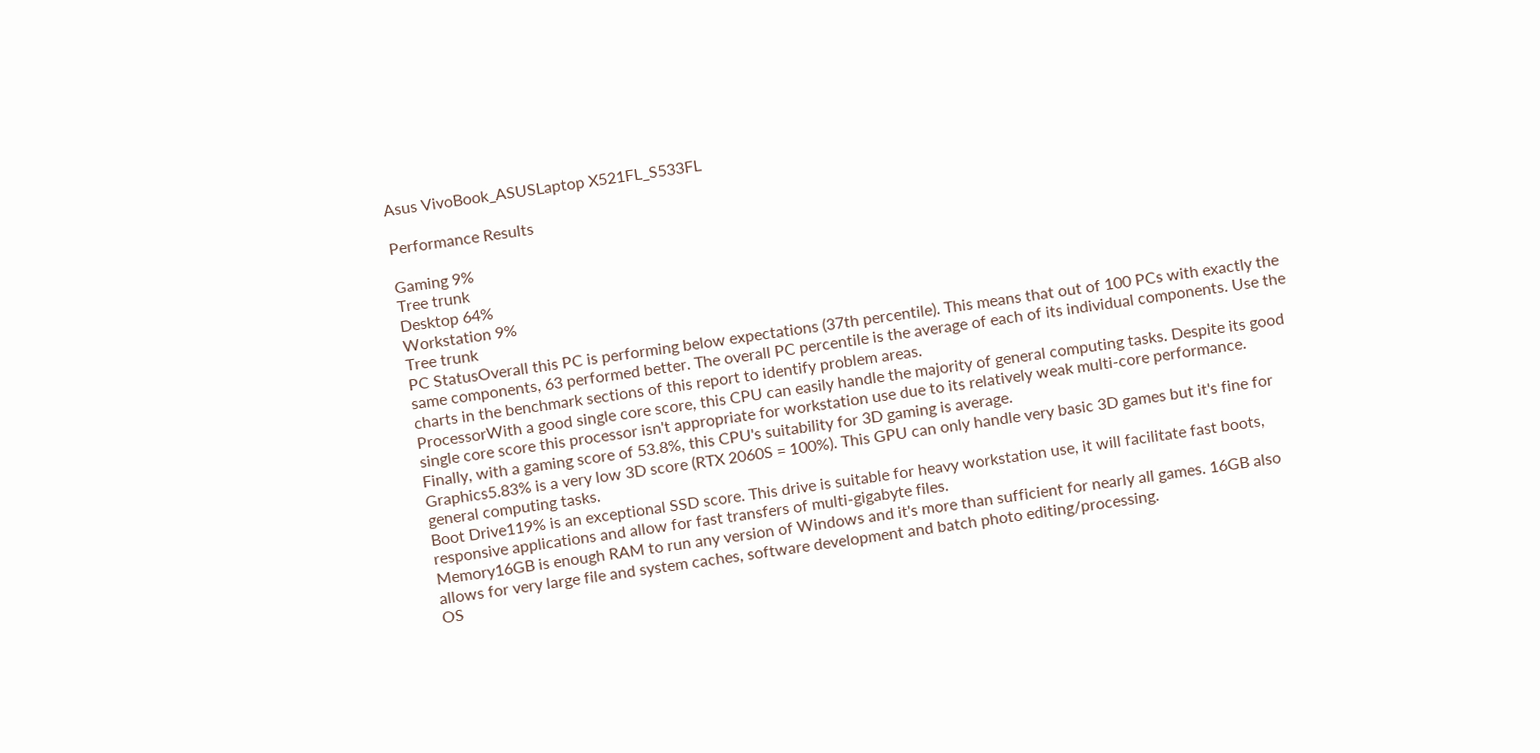Asus VivoBook_ASUSLaptop X521FL_S533FL

Performance Results

Gaming 9%
Tree trunk
Desktop 64%
Workstation 9%
Tree trunk
PC StatusOverall this PC is performing below expectations (37th percentile). This means that out of 100 PCs with exactly the same components, 63 performed better. The overall PC percentile is the average of each of its individual components. Use the charts in the benchmark sections of this report to identify problem areas.
ProcessorWith a good single core score, this CPU can easily handle the majority of general computing tasks. Despite its good single core score this processor isn't appropriate for workstation use due to its relatively weak multi-core performance. Finally, with a gaming score of 53.8%, this CPU's suitability for 3D gaming is average.
Graphics5.83% is a very low 3D score (RTX 2060S = 100%). This GPU can only handle very basic 3D games but it's fine for general computing tasks.
Boot Drive119% is an exceptional SSD score. This drive is suitable for heavy workstation use, it will facilitate fast boots, responsive applications and allow for fast transfers of multi-gigabyte files.
Memory16GB is enough RAM to run any version of Windows and it's more than sufficient for nearly all games. 16GB also allows for very large file and system caches, software development and batch photo editing/processing.
OS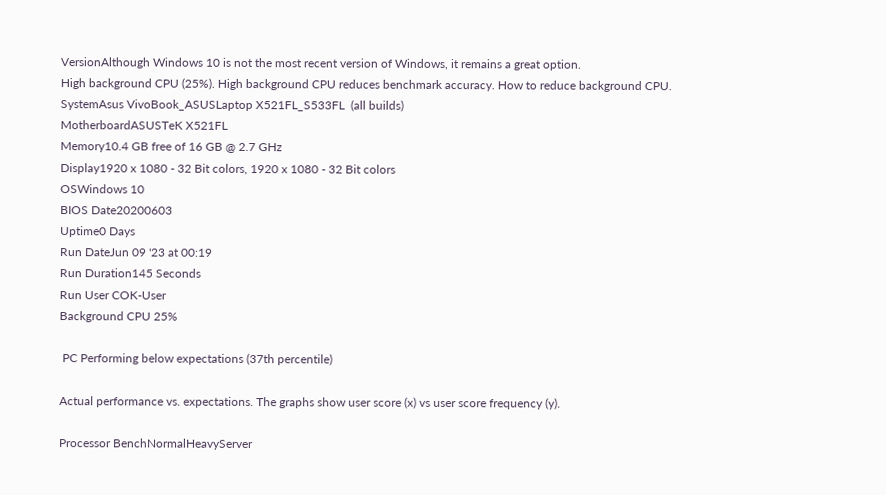VersionAlthough Windows 10 is not the most recent version of Windows, it remains a great option.
High background CPU (25%). High background CPU reduces benchmark accuracy. How to reduce background CPU.
SystemAsus VivoBook_ASUSLaptop X521FL_S533FL  (all builds)
MotherboardASUSTeK X521FL
Memory10.4 GB free of 16 GB @ 2.7 GHz
Display1920 x 1080 - 32 Bit colors, 1920 x 1080 - 32 Bit colors
OSWindows 10
BIOS Date20200603
Uptime0 Days
Run DateJun 09 '23 at 00:19
Run Duration145 Seconds
Run User COK-User
Background CPU 25%

 PC Performing below expectations (37th percentile)

Actual performance vs. expectations. The graphs show user score (x) vs user score frequency (y).

Processor BenchNormalHeavyServer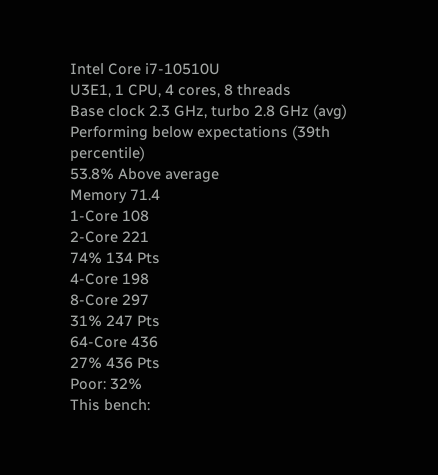Intel Core i7-10510U
U3E1, 1 CPU, 4 cores, 8 threads
Base clock 2.3 GHz, turbo 2.8 GHz (avg)
Performing below expectations (39th percentile)
53.8% Above average
Memory 71.4
1-Core 108
2-Core 221
74% 134 Pts
4-Core 198
8-Core 297
31% 247 Pts
64-Core 436
27% 436 Pts
Poor: 32%
This bench: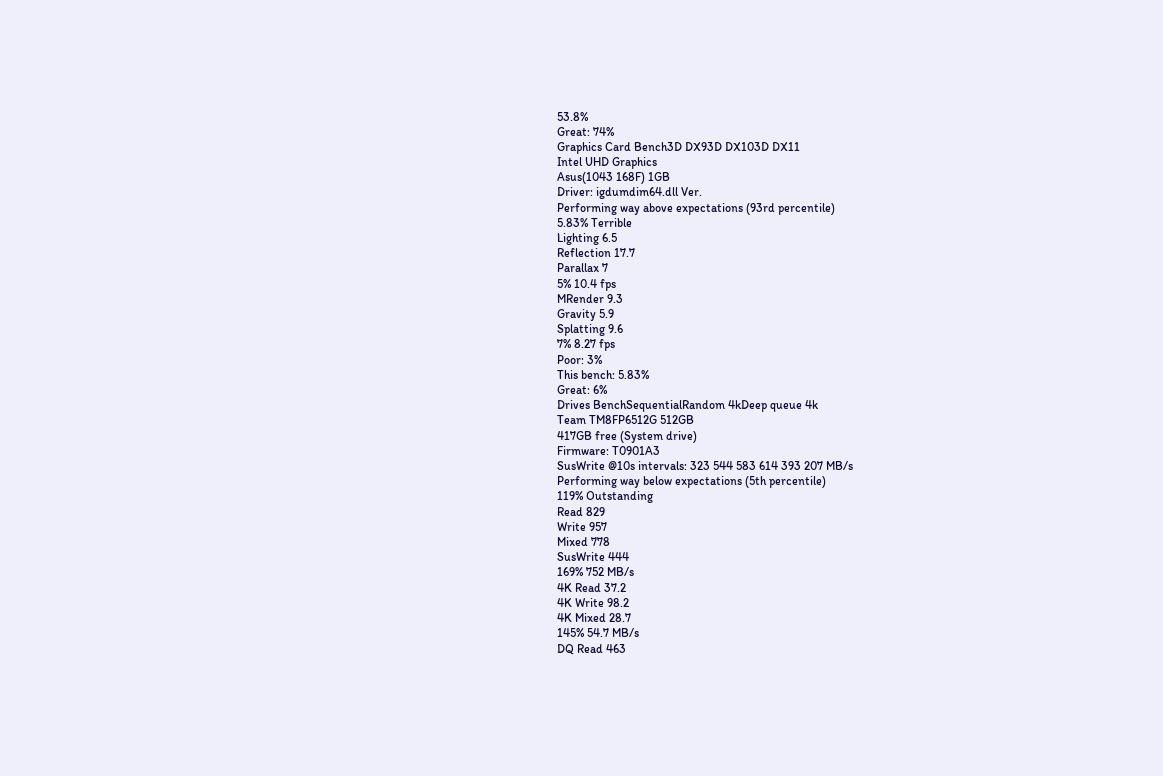53.8%
Great: 74%
Graphics Card Bench3D DX93D DX103D DX11
Intel UHD Graphics
Asus(1043 168F) 1GB
Driver: igdumdim64.dll Ver.
Performing way above expectations (93rd percentile)
5.83% Terrible
Lighting 6.5
Reflection 17.7
Parallax 7
5% 10.4 fps
MRender 9.3
Gravity 5.9
Splatting 9.6
7% 8.27 fps
Poor: 3%
This bench: 5.83%
Great: 6%
Drives BenchSequentialRandom 4kDeep queue 4k
Team TM8FP6512G 512GB
417GB free (System drive)
Firmware: T0901A3
SusWrite @10s intervals: 323 544 583 614 393 207 MB/s
Performing way below expectations (5th percentile)
119% Outstanding
Read 829
Write 957
Mixed 778
SusWrite 444
169% 752 MB/s
4K Read 37.2
4K Write 98.2
4K Mixed 28.7
145% 54.7 MB/s
DQ Read 463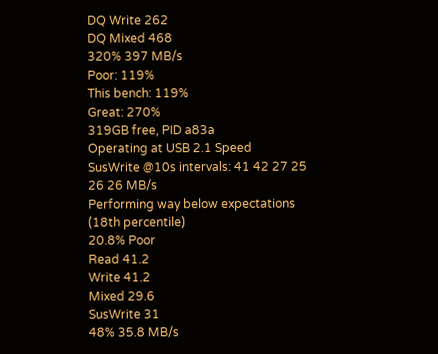DQ Write 262
DQ Mixed 468
320% 397 MB/s
Poor: 119%
This bench: 119%
Great: 270%
319GB free, PID a83a
Operating at USB 2.1 Speed
SusWrite @10s intervals: 41 42 27 25 26 26 MB/s
Performing way below expectations (18th percentile)
20.8% Poor
Read 41.2
Write 41.2
Mixed 29.6
SusWrite 31
48% 35.8 MB/s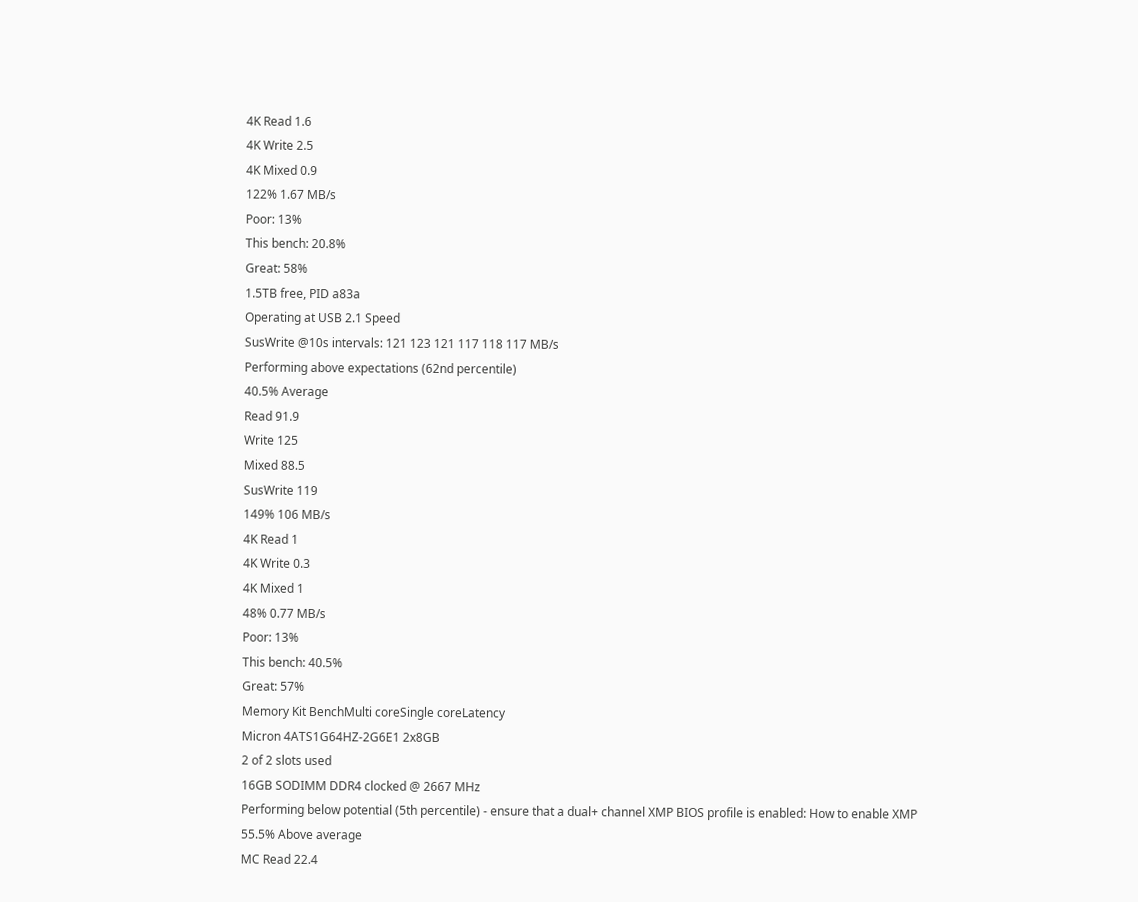4K Read 1.6
4K Write 2.5
4K Mixed 0.9
122% 1.67 MB/s
Poor: 13%
This bench: 20.8%
Great: 58%
1.5TB free, PID a83a
Operating at USB 2.1 Speed
SusWrite @10s intervals: 121 123 121 117 118 117 MB/s
Performing above expectations (62nd percentile)
40.5% Average
Read 91.9
Write 125
Mixed 88.5
SusWrite 119
149% 106 MB/s
4K Read 1
4K Write 0.3
4K Mixed 1
48% 0.77 MB/s
Poor: 13%
This bench: 40.5%
Great: 57%
Memory Kit BenchMulti coreSingle coreLatency
Micron 4ATS1G64HZ-2G6E1 2x8GB
2 of 2 slots used
16GB SODIMM DDR4 clocked @ 2667 MHz
Performing below potential (5th percentile) - ensure that a dual+ channel XMP BIOS profile is enabled: How to enable XMP
55.5% Above average
MC Read 22.4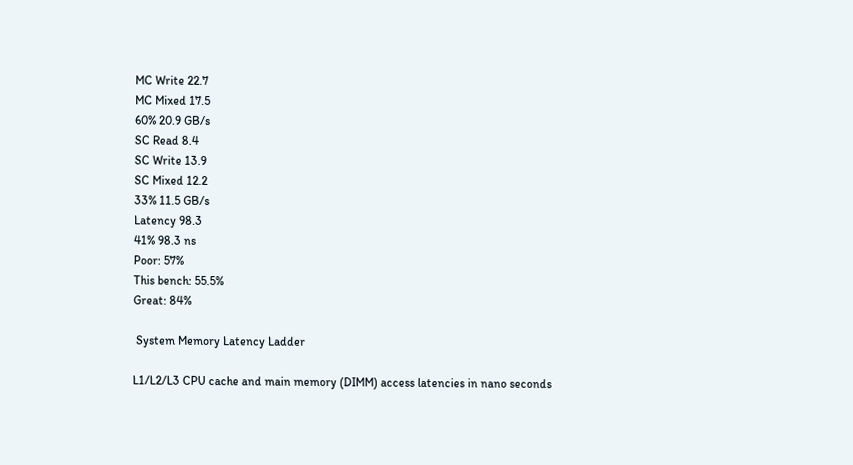MC Write 22.7
MC Mixed 17.5
60% 20.9 GB/s
SC Read 8.4
SC Write 13.9
SC Mixed 12.2
33% 11.5 GB/s
Latency 98.3
41% 98.3 ns
Poor: 57%
This bench: 55.5%
Great: 84%

 System Memory Latency Ladder

L1/L2/L3 CPU cache and main memory (DIMM) access latencies in nano seconds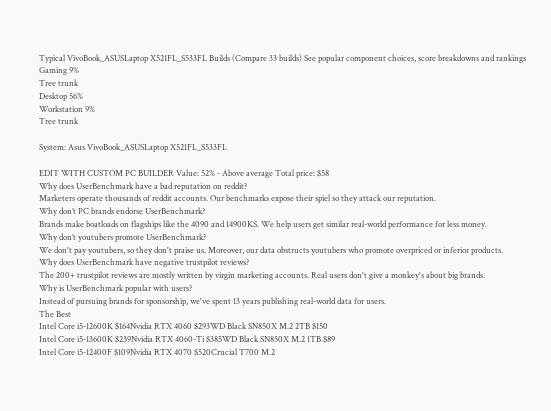Typical VivoBook_ASUSLaptop X521FL_S533FL Builds (Compare 33 builds) See popular component choices, score breakdowns and rankings
Gaming 9%
Tree trunk
Desktop 56%
Workstation 9%
Tree trunk

System: Asus VivoBook_ASUSLaptop X521FL_S533FL

EDIT WITH CUSTOM PC BUILDER Value: 52% - Above average Total price: $58
Why does UserBenchmark have a bad reputation on reddit?
Marketers operate thousands of reddit accounts. Our benchmarks expose their spiel so they attack our reputation.
Why don’t PC brands endorse UserBenchmark?
Brands make boatloads on flagships like the 4090 and 14900KS. We help users get similar real-world performance for less money.
Why don’t youtubers promote UserBenchmark?
We don't pay youtubers, so they don't praise us. Moreover, our data obstructs youtubers who promote overpriced or inferior products.
Why does UserBenchmark have negative trustpilot reviews?
The 200+ trustpilot reviews are mostly written by virgin marketing accounts. Real users don't give a monkey's about big brands.
Why is UserBenchmark popular with users?
Instead of pursuing brands for sponsorship, we've spent 13 years publishing real-world data for users.
The Best
Intel Core i5-12600K $164Nvidia RTX 4060 $293WD Black SN850X M.2 2TB $150
Intel Core i5-13600K $239Nvidia RTX 4060-Ti $385WD Black SN850X M.2 1TB $89
Intel Core i5-12400F $109Nvidia RTX 4070 $520Crucial T700 M.2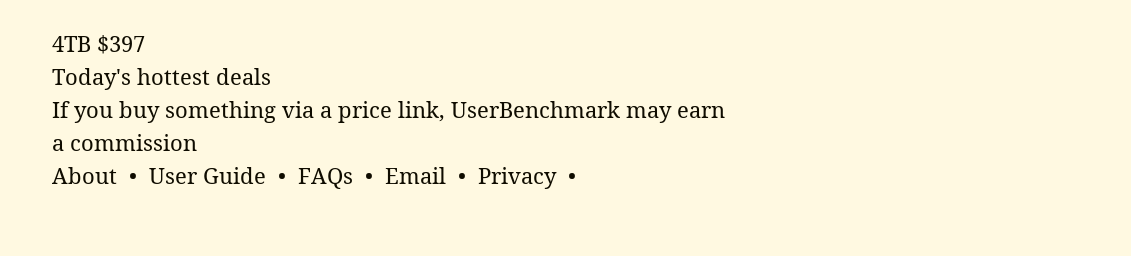4TB $397
Today's hottest deals
If you buy something via a price link, UserBenchmark may earn a commission
About  •  User Guide  •  FAQs  •  Email  •  Privacy  •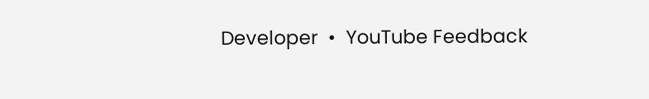Developer  •  YouTube Feedback